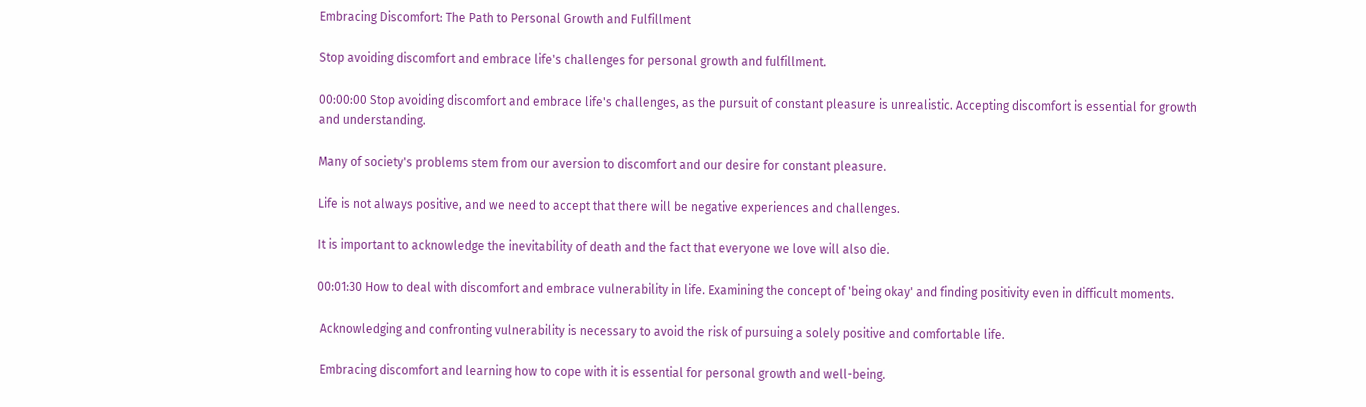Embracing Discomfort: The Path to Personal Growth and Fulfillment

Stop avoiding discomfort and embrace life's challenges for personal growth and fulfillment.

00:00:00 Stop avoiding discomfort and embrace life's challenges, as the pursuit of constant pleasure is unrealistic. Accepting discomfort is essential for growth and understanding.

Many of society's problems stem from our aversion to discomfort and our desire for constant pleasure.

Life is not always positive, and we need to accept that there will be negative experiences and challenges.

It is important to acknowledge the inevitability of death and the fact that everyone we love will also die.

00:01:30 How to deal with discomfort and embrace vulnerability in life. Examining the concept of 'being okay' and finding positivity even in difficult moments.

 Acknowledging and confronting vulnerability is necessary to avoid the risk of pursuing a solely positive and comfortable life.

 Embracing discomfort and learning how to cope with it is essential for personal growth and well-being.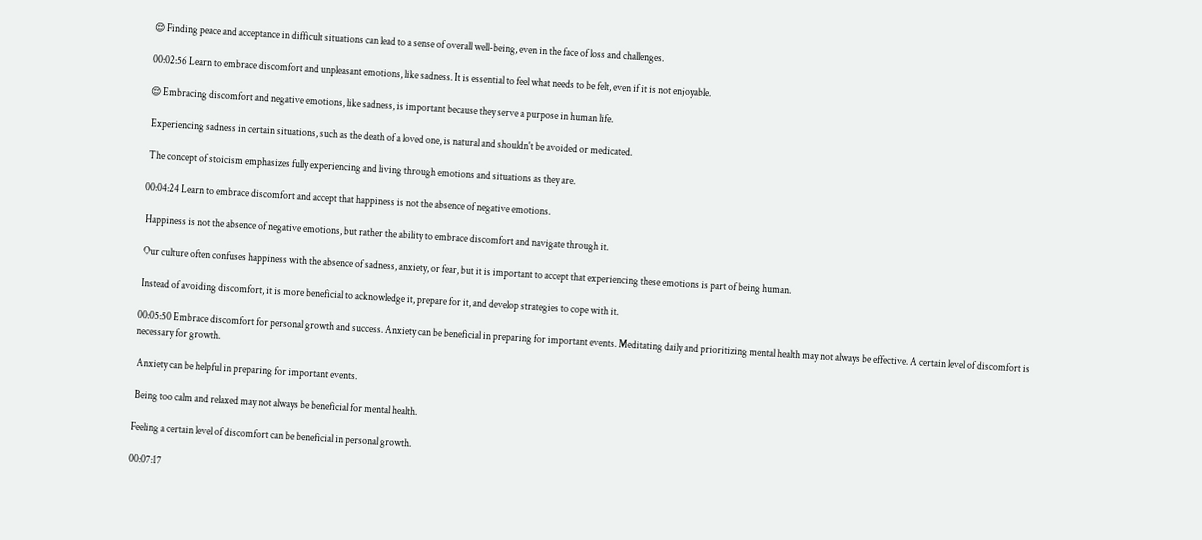😌 Finding peace and acceptance in difficult situations can lead to a sense of overall well-being, even in the face of loss and challenges.

00:02:56 Learn to embrace discomfort and unpleasant emotions, like sadness. It is essential to feel what needs to be felt, even if it is not enjoyable.

😌 Embracing discomfort and negative emotions, like sadness, is important because they serve a purpose in human life.

 Experiencing sadness in certain situations, such as the death of a loved one, is natural and shouldn't be avoided or medicated.

 The concept of stoicism emphasizes fully experiencing and living through emotions and situations as they are.

00:04:24 Learn to embrace discomfort and accept that happiness is not the absence of negative emotions.

 Happiness is not the absence of negative emotions, but rather the ability to embrace discomfort and navigate through it.

 Our culture often confuses happiness with the absence of sadness, anxiety, or fear, but it is important to accept that experiencing these emotions is part of being human.

 Instead of avoiding discomfort, it is more beneficial to acknowledge it, prepare for it, and develop strategies to cope with it.

00:05:50 Embrace discomfort for personal growth and success. Anxiety can be beneficial in preparing for important events. Meditating daily and prioritizing mental health may not always be effective. A certain level of discomfort is necessary for growth.

 Anxiety can be helpful in preparing for important events.

 Being too calm and relaxed may not always be beneficial for mental health.

Feeling a certain level of discomfort can be beneficial in personal growth.

00:07:17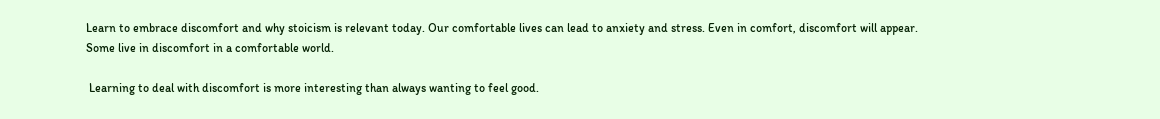Learn to embrace discomfort and why stoicism is relevant today. Our comfortable lives can lead to anxiety and stress. Even in comfort, discomfort will appear. Some live in discomfort in a comfortable world.

 Learning to deal with discomfort is more interesting than always wanting to feel good.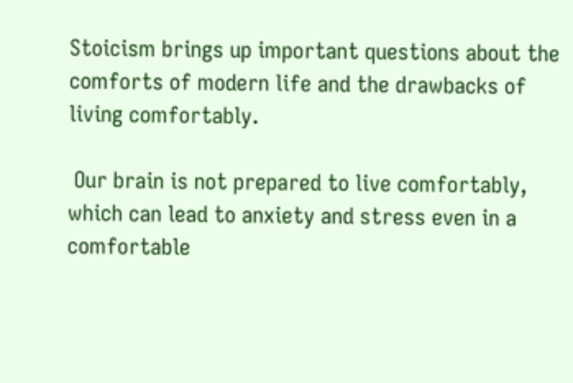Stoicism brings up important questions about the comforts of modern life and the drawbacks of living comfortably.

 Our brain is not prepared to live comfortably, which can lead to anxiety and stress even in a comfortable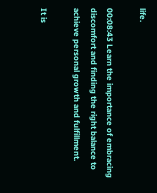life.

00:08:43 Learn the importance of embracing discomfort and finding the right balance to achieve personal growth and fulfillment.

It is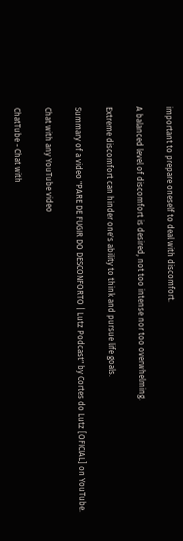important to prepare oneself to deal with discomfort.

A balanced level of discomfort is desired, not too intense nor too overwhelming.

Extreme discomfort can hinder one's ability to think and pursue life goals.

Summary of a video "PARE DE FUGIR DO DESCONFORTO | Lutz Podcast" by Cortes do Lutz [OFICIAL] on YouTube.

Chat with any YouTube video

ChatTube - Chat with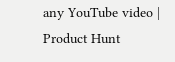any YouTube video | Product Hunt